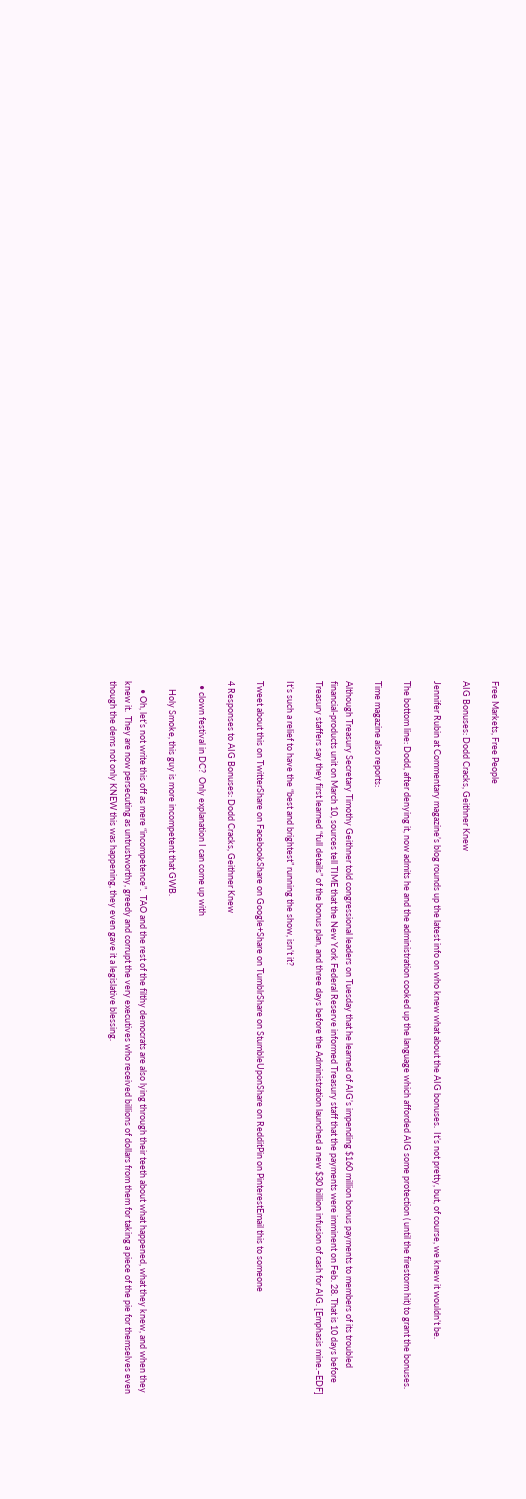Free Markets, Free People

AIG Bonuses: Dodd Cracks, Geithner Knew

Jennifer Rubin at Commentary magazine’s blog rounds up the latest info on who knew what about the AIG bonuses.  It’s not pretty, but, of course, we knew it wouldn’t be.

The bottom line: Dodd, after denying it, now admits he and the administration cooked up the language which afforded AIG some protection ( until the firestorm hit) to grant the bonuses.

Time magazine also reports:

Although Treasury Secretary Timothy Geithner told congressional leaders on Tuesday that he learned of AIG’s impending $160 million bonus payments to members of its troubled financial-products unit on March 10, sources tell TIME that the New York Federal Reserve informed Treasury staff that the payments were imminent on Feb. 28. That is 10 days before Treasury staffers say they first learned “full details” of the bonus plan, and three days before the Administration launched a new $30 billion infusion of cash for AIG. [Emphasis mine.–EDF]

It’s such a relief to have the “best and brightest” running the show, isn’t it?

Tweet about this on TwitterShare on FacebookShare on Google+Share on TumblrShare on StumbleUponShare on RedditPin on PinterestEmail this to someone

4 Responses to AIG Bonuses: Dodd Cracks, Geithner Knew

  • clown festival in DC?  Only explanation I can come up with

    Holy Smoke, this guy is more incompetent that GWB.

    • Oh, let’s not write this off as mere “incompetence”.  TAO and the rest of the filthy democrats are also lying through their teeth about what happened, what they knew, and when they knew it.  They are now persecuting as untrustworthy, greedy and corrupt the very executives who received billions of dollars from them for taking a piece of the pie for themselves even though the dems not only KNEW this was happening, they even gave it a legislative blessing.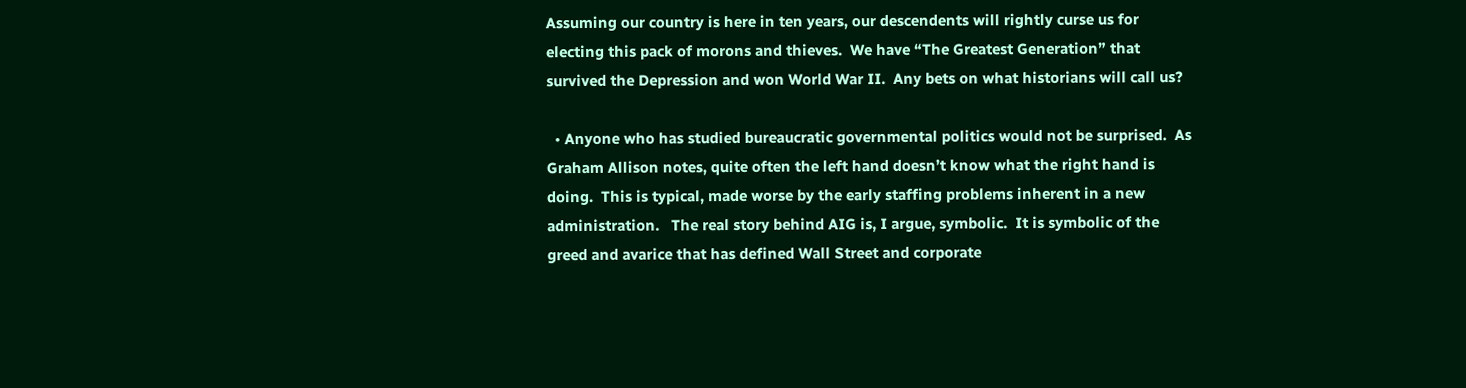Assuming our country is here in ten years, our descendents will rightly curse us for electing this pack of morons and thieves.  We have “The Greatest Generation” that survived the Depression and won World War II.  Any bets on what historians will call us?

  • Anyone who has studied bureaucratic governmental politics would not be surprised.  As Graham Allison notes, quite often the left hand doesn’t know what the right hand is doing.  This is typical, made worse by the early staffing problems inherent in a new administration.   The real story behind AIG is, I argue, symbolic.  It is symbolic of the greed and avarice that has defined Wall Street and corporate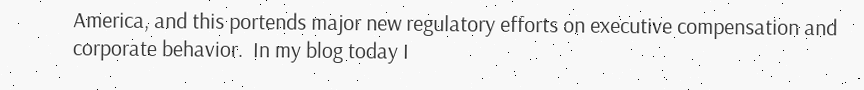America, and this portends major new regulatory efforts on executive compensation and corporate behavior.  In my blog today I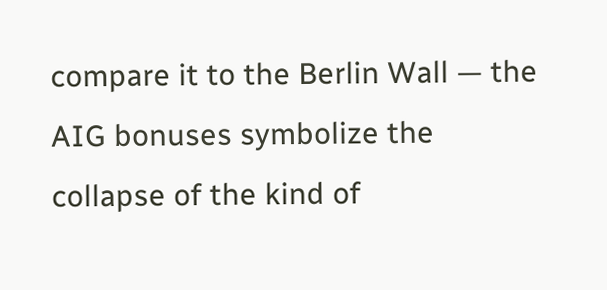compare it to the Berlin Wall — the AIG bonuses symbolize the collapse of the kind of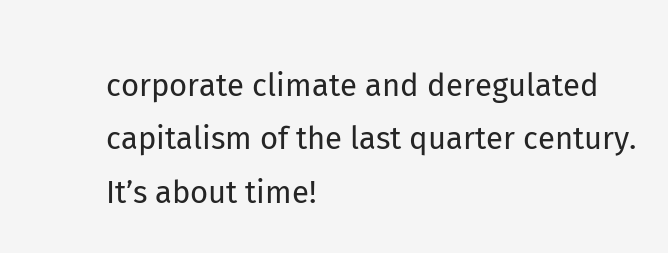corporate climate and deregulated capitalism of the last quarter century.  It’s about time!